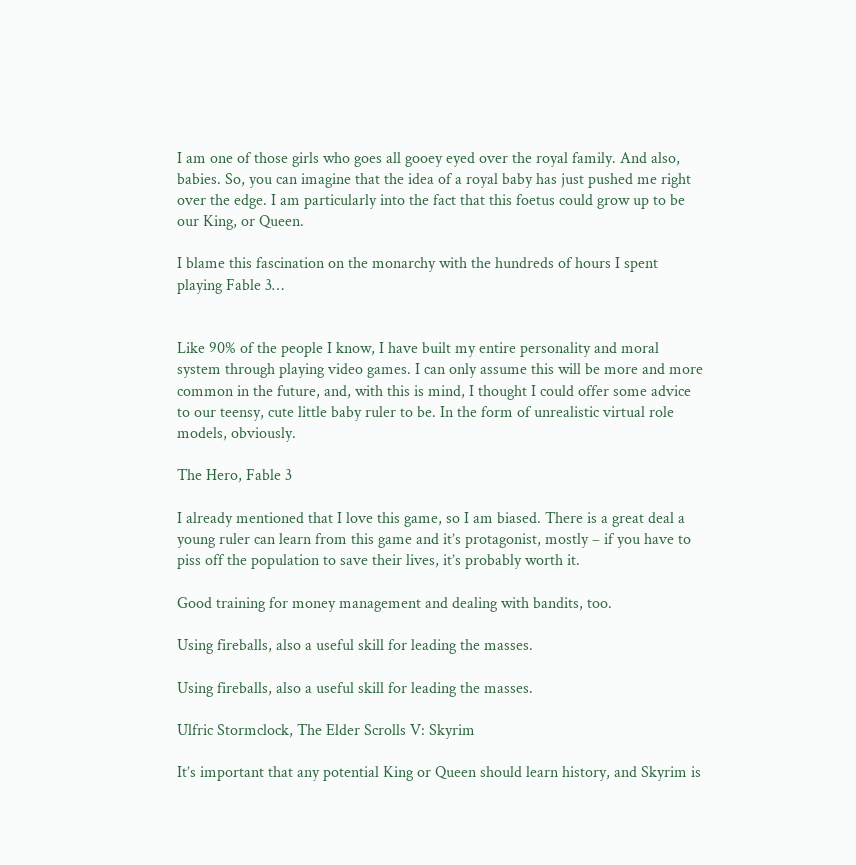I am one of those girls who goes all gooey eyed over the royal family. And also, babies. So, you can imagine that the idea of a royal baby has just pushed me right over the edge. I am particularly into the fact that this foetus could grow up to be our King, or Queen.

I blame this fascination on the monarchy with the hundreds of hours I spent playing Fable 3…


Like 90% of the people I know, I have built my entire personality and moral system through playing video games. I can only assume this will be more and more common in the future, and, with this is mind, I thought I could offer some advice to our teensy, cute little baby ruler to be. In the form of unrealistic virtual role models, obviously.

The Hero, Fable 3

I already mentioned that I love this game, so I am biased. There is a great deal a young ruler can learn from this game and it’s protagonist, mostly – if you have to piss off the population to save their lives, it’s probably worth it.

Good training for money management and dealing with bandits, too.

Using fireballs, also a useful skill for leading the masses.

Using fireballs, also a useful skill for leading the masses.

Ulfric Stormclock, The Elder Scrolls V: Skyrim

It’s important that any potential King or Queen should learn history, and Skyrim is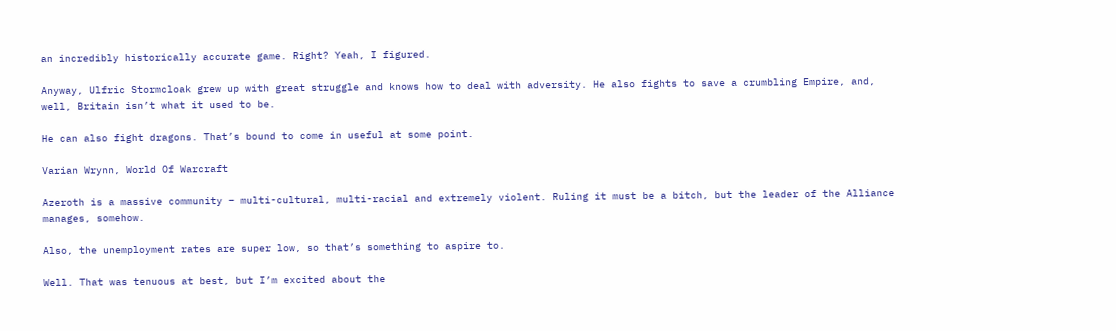an incredibly historically accurate game. Right? Yeah, I figured.

Anyway, Ulfric Stormcloak grew up with great struggle and knows how to deal with adversity. He also fights to save a crumbling Empire, and, well, Britain isn’t what it used to be.

He can also fight dragons. That’s bound to come in useful at some point.

Varian Wrynn, World Of Warcraft

Azeroth is a massive community – multi-cultural, multi-racial and extremely violent. Ruling it must be a bitch, but the leader of the Alliance manages, somehow.

Also, the unemployment rates are super low, so that’s something to aspire to.

Well. That was tenuous at best, but I’m excited about the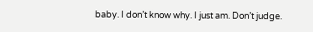baby. I don’t know why. I just am. Don’t judge.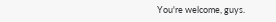You're welcome, guys.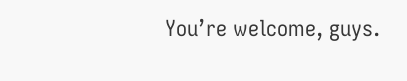You’re welcome, guys.